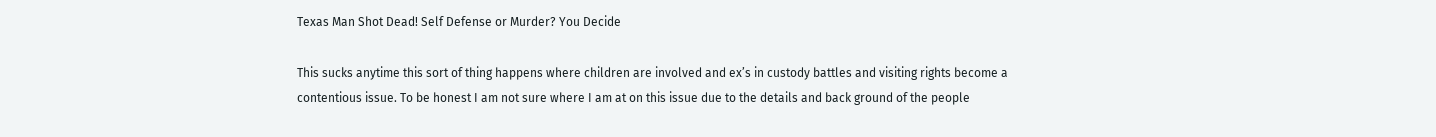Texas Man Shot Dead! Self Defense or Murder? You Decide

This sucks anytime this sort of thing happens where children are involved and ex’s in custody battles and visiting rights become a contentious issue. To be honest I am not sure where I am at on this issue due to the details and back ground of the people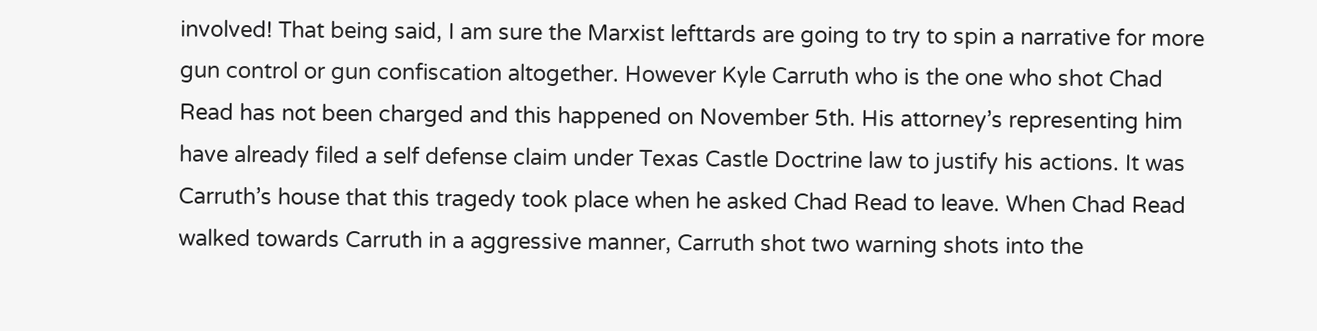involved! That being said, I am sure the Marxist lefttards are going to try to spin a narrative for more gun control or gun confiscation altogether. However Kyle Carruth who is the one who shot Chad Read has not been charged and this happened on November 5th. His attorney’s representing him have already filed a self defense claim under Texas Castle Doctrine law to justify his actions. It was Carruth’s house that this tragedy took place when he asked Chad Read to leave. When Chad Read walked towards Carruth in a aggressive manner, Carruth shot two warning shots into the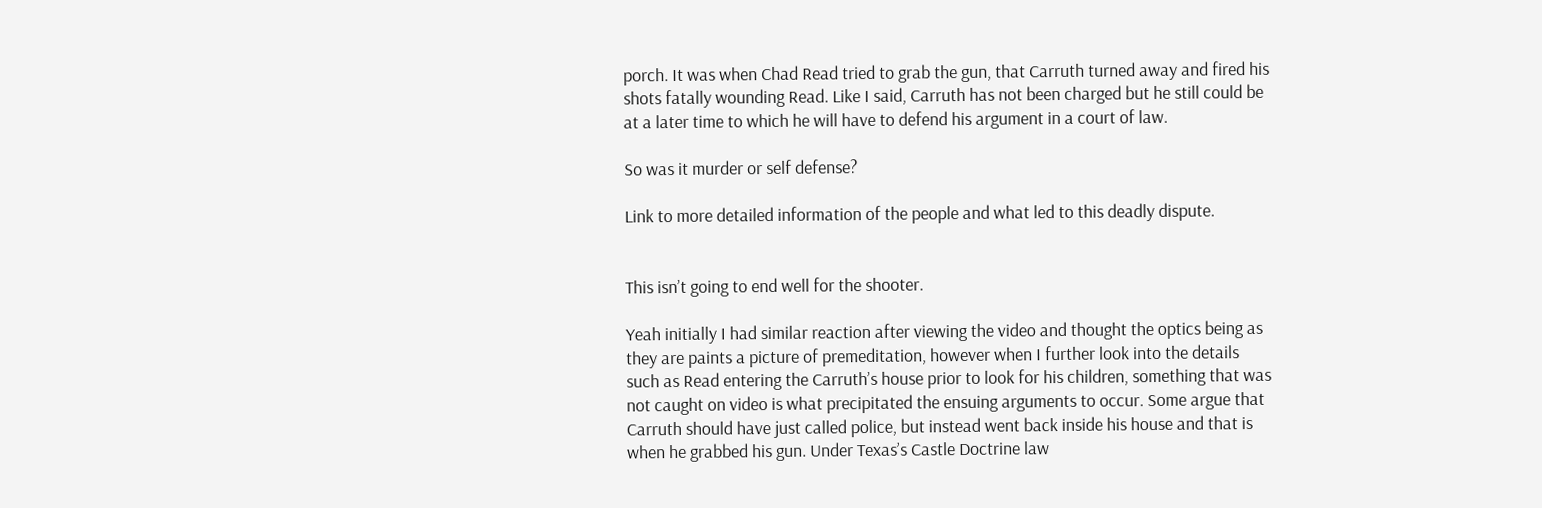porch. It was when Chad Read tried to grab the gun, that Carruth turned away and fired his shots fatally wounding Read. Like I said, Carruth has not been charged but he still could be at a later time to which he will have to defend his argument in a court of law.

So was it murder or self defense?

Link to more detailed information of the people and what led to this deadly dispute.


This isn’t going to end well for the shooter.

Yeah initially I had similar reaction after viewing the video and thought the optics being as they are paints a picture of premeditation, however when I further look into the details such as Read entering the Carruth’s house prior to look for his children, something that was not caught on video is what precipitated the ensuing arguments to occur. Some argue that Carruth should have just called police, but instead went back inside his house and that is when he grabbed his gun. Under Texas’s Castle Doctrine law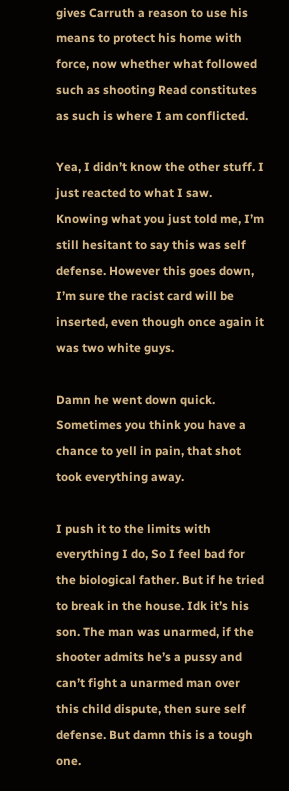gives Carruth a reason to use his means to protect his home with force, now whether what followed such as shooting Read constitutes as such is where I am conflicted.

Yea, I didn’t know the other stuff. I just reacted to what I saw. Knowing what you just told me, I’m still hesitant to say this was self defense. However this goes down, I’m sure the racist card will be inserted, even though once again it was two white guys.

Damn he went down quick. Sometimes you think you have a chance to yell in pain, that shot took everything away.

I push it to the limits with everything I do, So I feel bad for the biological father. But if he tried to break in the house. Idk it’s his son. The man was unarmed, if the shooter admits he’s a pussy and can’t fight a unarmed man over this child dispute, then sure self defense. But damn this is a tough one.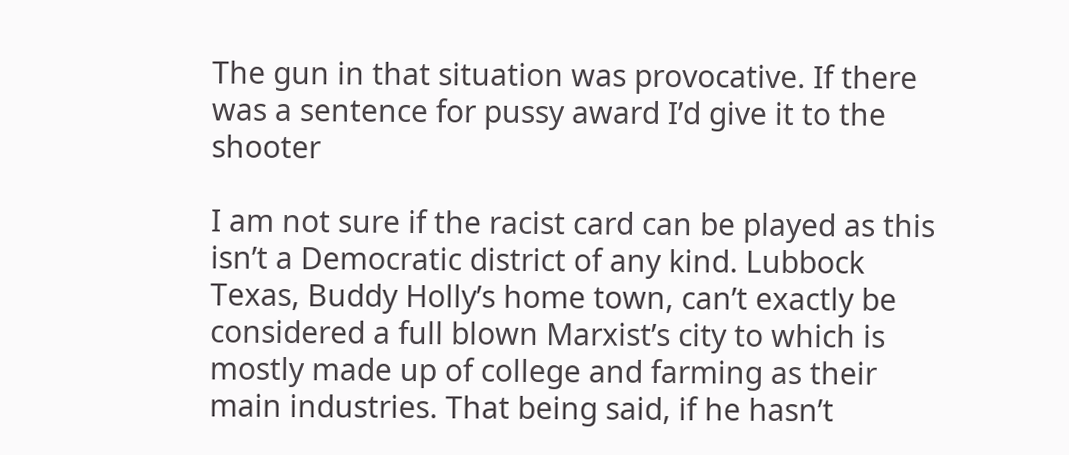The gun in that situation was provocative. If there was a sentence for pussy award I’d give it to the shooter

I am not sure if the racist card can be played as this isn’t a Democratic district of any kind. Lubbock Texas, Buddy Holly’s home town, can’t exactly be considered a full blown Marxist’s city to which is mostly made up of college and farming as their main industries. That being said, if he hasn’t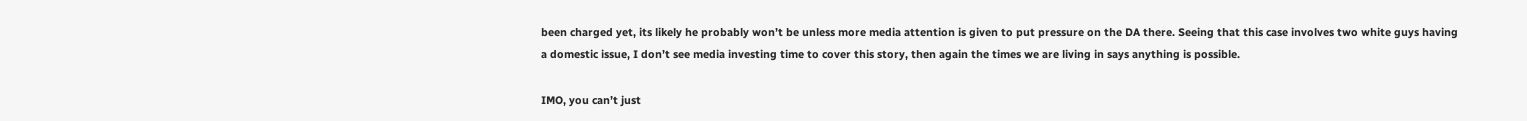been charged yet, its likely he probably won’t be unless more media attention is given to put pressure on the DA there. Seeing that this case involves two white guys having a domestic issue, I don’t see media investing time to cover this story, then again the times we are living in says anything is possible.

IMO, you can’t just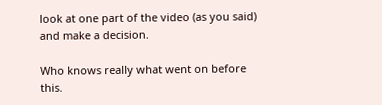look at one part of the video (as you said) and make a decision.

Who knows really what went on before this.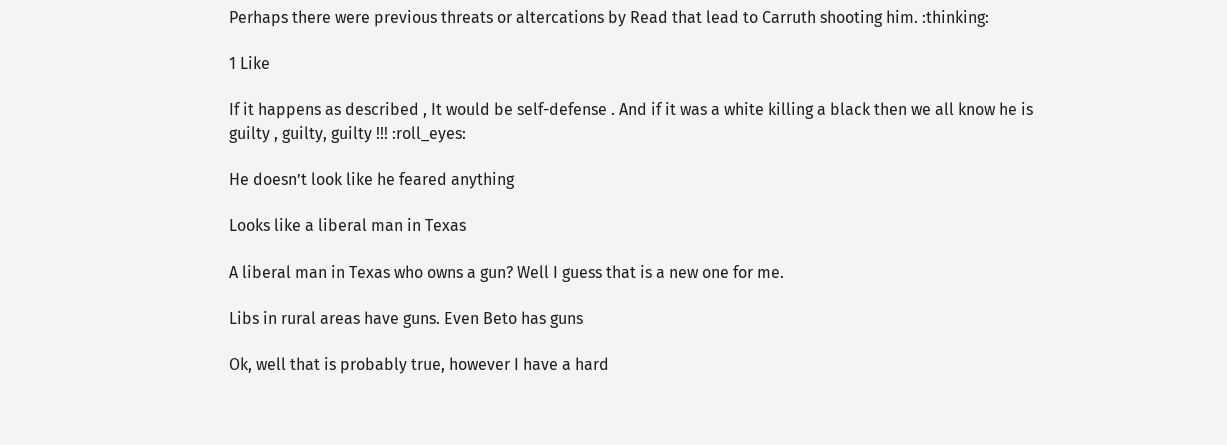Perhaps there were previous threats or altercations by Read that lead to Carruth shooting him. :thinking:

1 Like

If it happens as described , It would be self-defense . And if it was a white killing a black then we all know he is guilty , guilty, guilty !!! :roll_eyes:

He doesn’t look like he feared anything

Looks like a liberal man in Texas

A liberal man in Texas who owns a gun? Well I guess that is a new one for me.

Libs in rural areas have guns. Even Beto has guns

Ok, well that is probably true, however I have a hard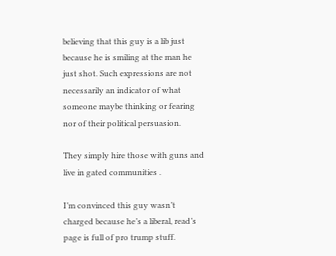believing that this guy is a lib just because he is smiling at the man he just shot. Such expressions are not necessarily an indicator of what someone maybe thinking or fearing nor of their political persuasion.

They simply hire those with guns and live in gated communities .

I’m convinced this guy wasn’t charged because he’s a liberal, read’s page is full of pro trump stuff.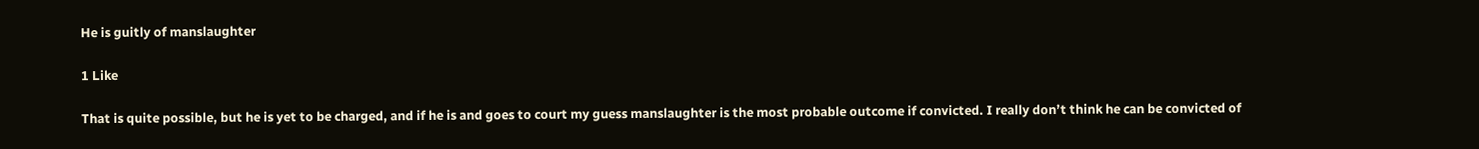He is guitly of manslaughter

1 Like

That is quite possible, but he is yet to be charged, and if he is and goes to court my guess manslaughter is the most probable outcome if convicted. I really don’t think he can be convicted of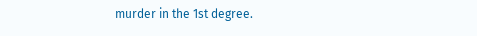murder in the 1st degree.